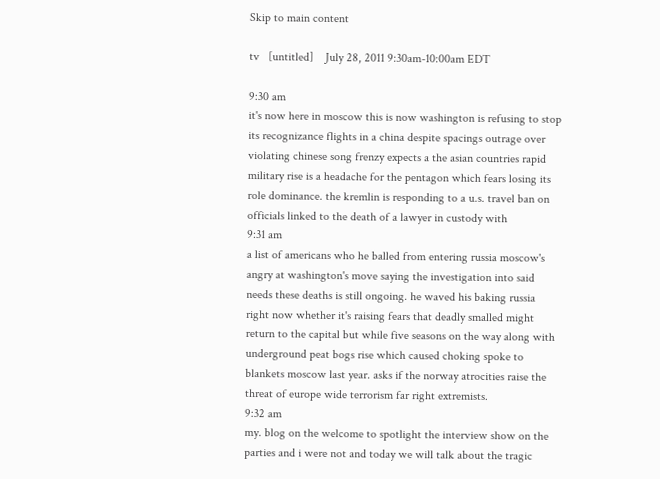Skip to main content

tv   [untitled]    July 28, 2011 9:30am-10:00am EDT

9:30 am
it's now here in moscow this is now washington is refusing to stop its recognizance flights in a china despite spacings outrage over violating chinese song frenzy expects a the asian countries rapid military rise is a headache for the pentagon which fears losing its role dominance. the kremlin is responding to a u.s. travel ban on officials linked to the death of a lawyer in custody with
9:31 am
a list of americans who he balled from entering russia moscow's angry at washington's move saying the investigation into said needs these deaths is still ongoing. he waved his baking russia right now whether it's raising fears that deadly smalled might return to the capital but while five seasons on the way along with underground peat bogs rise which caused choking spoke to blankets moscow last year. asks if the norway atrocities raise the threat of europe wide terrorism far right extremists.
9:32 am
my. blog on the welcome to spotlight the interview show on the parties and i were not and today we will talk about the tragic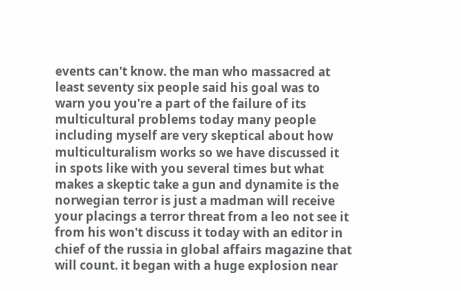events can't know. the man who massacred at least seventy six people said his goal was to warn you you're a part of the failure of its multicultural problems today many people including myself are very skeptical about how multiculturalism works so we have discussed it in spots like with you several times but what makes a skeptic take a gun and dynamite is the norwegian terror is just a madman will receive your placings a terror threat from a leo not see it from his won't discuss it today with an editor in chief of the russia in global affairs magazine that will count. it began with a huge explosion near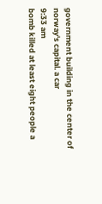government building in the center of norway's capital. a car
9:33 am
bomb killed at least eight people a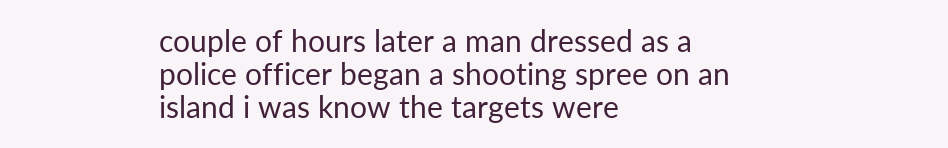couple of hours later a man dressed as a police officer began a shooting spree on an island i was know the targets were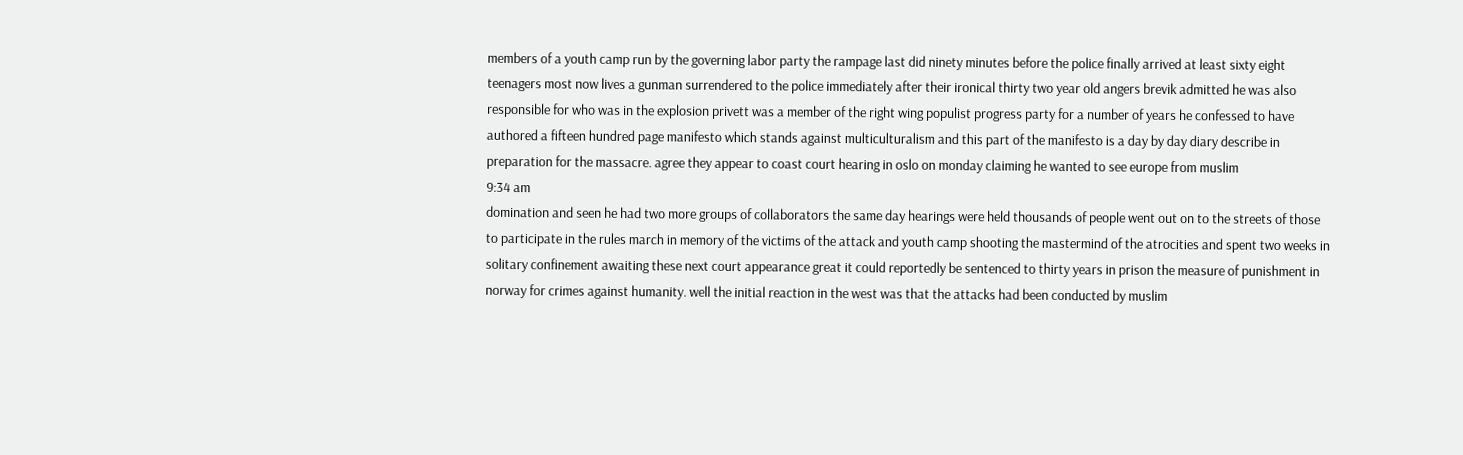members of a youth camp run by the governing labor party the rampage last did ninety minutes before the police finally arrived at least sixty eight teenagers most now lives a gunman surrendered to the police immediately after their ironical thirty two year old angers brevik admitted he was also responsible for who was in the explosion privett was a member of the right wing populist progress party for a number of years he confessed to have authored a fifteen hundred page manifesto which stands against multiculturalism and this part of the manifesto is a day by day diary describe in preparation for the massacre. agree they appear to coast court hearing in oslo on monday claiming he wanted to see europe from muslim
9:34 am
domination and seen he had two more groups of collaborators the same day hearings were held thousands of people went out on to the streets of those to participate in the rules march in memory of the victims of the attack and youth camp shooting the mastermind of the atrocities and spent two weeks in solitary confinement awaiting these next court appearance great it could reportedly be sentenced to thirty years in prison the measure of punishment in norway for crimes against humanity. well the initial reaction in the west was that the attacks had been conducted by muslim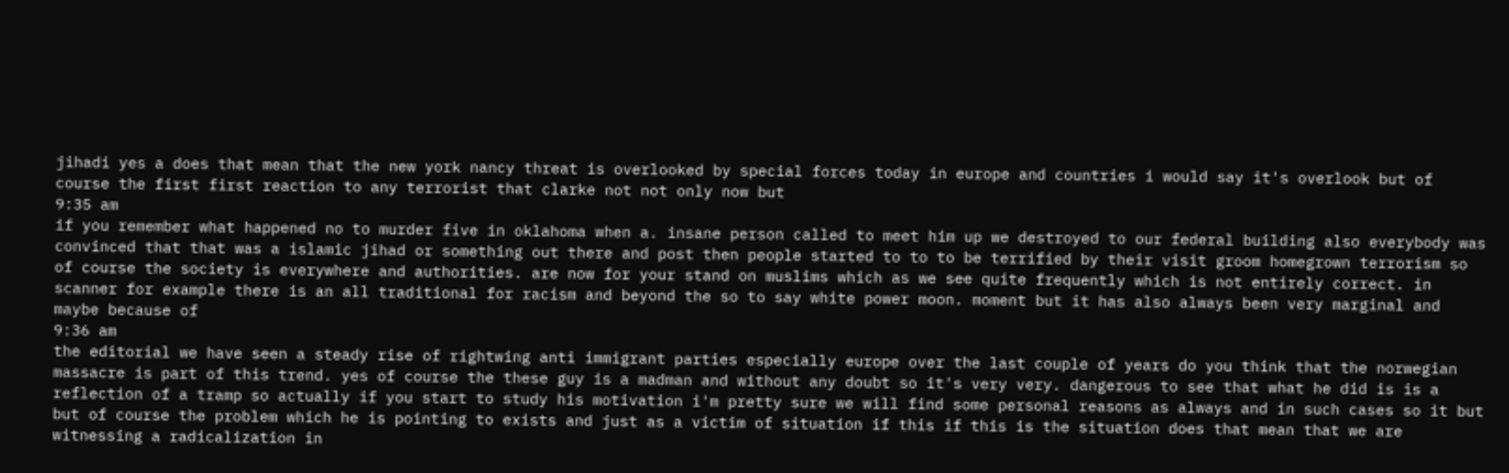jihadi yes a does that mean that the new york nancy threat is overlooked by special forces today in europe and countries i would say it's overlook but of course the first first reaction to any terrorist that clarke not not only now but
9:35 am
if you remember what happened no to murder five in oklahoma when a. insane person called to meet him up we destroyed to our federal building also everybody was convinced that that was a islamic jihad or something out there and post then people started to to to be terrified by their visit groom homegrown terrorism so of course the society is everywhere and authorities. are now for your stand on muslims which as we see quite frequently which is not entirely correct. in scanner for example there is an all traditional for racism and beyond the so to say white power moon. moment but it has also always been very marginal and maybe because of
9:36 am
the editorial we have seen a steady rise of rightwing anti immigrant parties especially europe over the last couple of years do you think that the norwegian massacre is part of this trend. yes of course the these guy is a madman and without any doubt so it's very very. dangerous to see that what he did is is a reflection of a tramp so actually if you start to study his motivation i'm pretty sure we will find some personal reasons as always and in such cases so it but but of course the problem which he is pointing to exists and just as a victim of situation if this if this is the situation does that mean that we are witnessing a radicalization in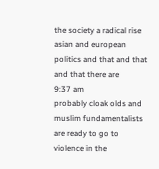the society a radical rise asian and european politics and that and that and that there are
9:37 am
probably cloak olds and muslim fundamentalists are ready to go to violence in the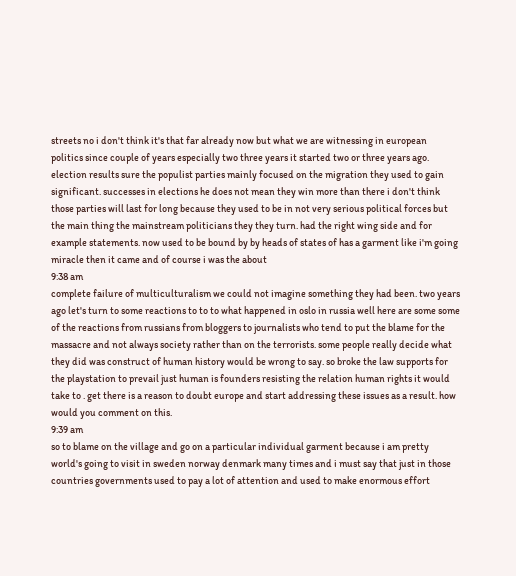streets no i don't think it's that far already now but what we are witnessing in european politics since couple of years especially two three years it started two or three years ago. election results sure the populist parties mainly focused on the migration they used to gain significant. successes in elections he does not mean they win more than there i don't think those parties will last for long because they used to be in not very serious political forces but the main thing the mainstream politicians they they turn. had the right wing side and for example statements. now used to be bound by by heads of states of has a garment like i'm going miracle then it came and of course i was the about
9:38 am
complete failure of multiculturalism we could not imagine something they had been. two years ago let's turn to some reactions to to to what happened in oslo in russia well here are some some of the reactions from russians from bloggers to journalists who tend to put the blame for the massacre and not always society rather than on the terrorists. some people really decide what they did was construct of human history would be wrong to say. so broke the law supports for the playstation to prevail just human is founders resisting the relation human rights it would take to . get there is a reason to doubt europe and start addressing these issues as a result. how would you comment on this.
9:39 am
so to blame on the village and go on a particular individual garment because i am pretty world's going to visit in sweden norway denmark many times and i must say that just in those countries governments used to pay a lot of attention and used to make enormous effort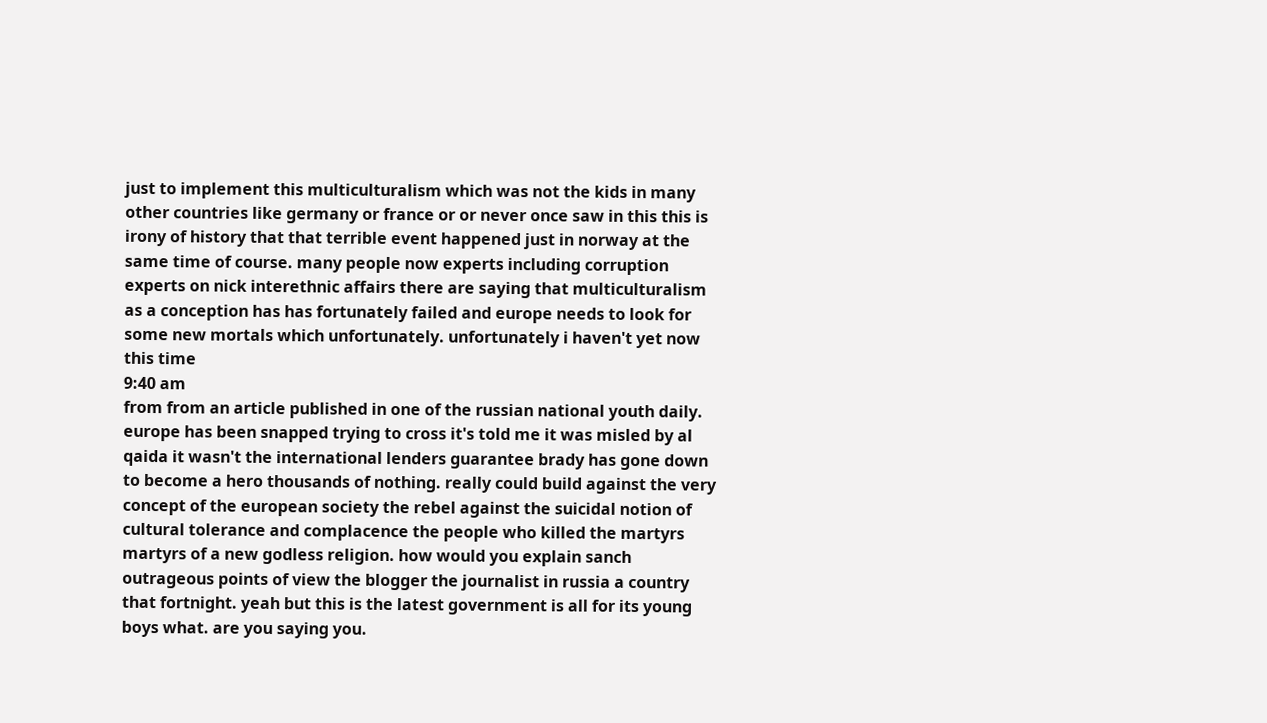just to implement this multiculturalism which was not the kids in many other countries like germany or france or or never once saw in this this is irony of history that that terrible event happened just in norway at the same time of course. many people now experts including corruption experts on nick interethnic affairs there are saying that multiculturalism as a conception has has fortunately failed and europe needs to look for some new mortals which unfortunately. unfortunately i haven't yet now this time
9:40 am
from from an article published in one of the russian national youth daily. europe has been snapped trying to cross it's told me it was misled by al qaida it wasn't the international lenders guarantee brady has gone down to become a hero thousands of nothing. really could build against the very concept of the european society the rebel against the suicidal notion of cultural tolerance and complacence the people who killed the martyrs martyrs of a new godless religion. how would you explain sanch outrageous points of view the blogger the journalist in russia a country that fortnight. yeah but this is the latest government is all for its young boys what. are you saying you.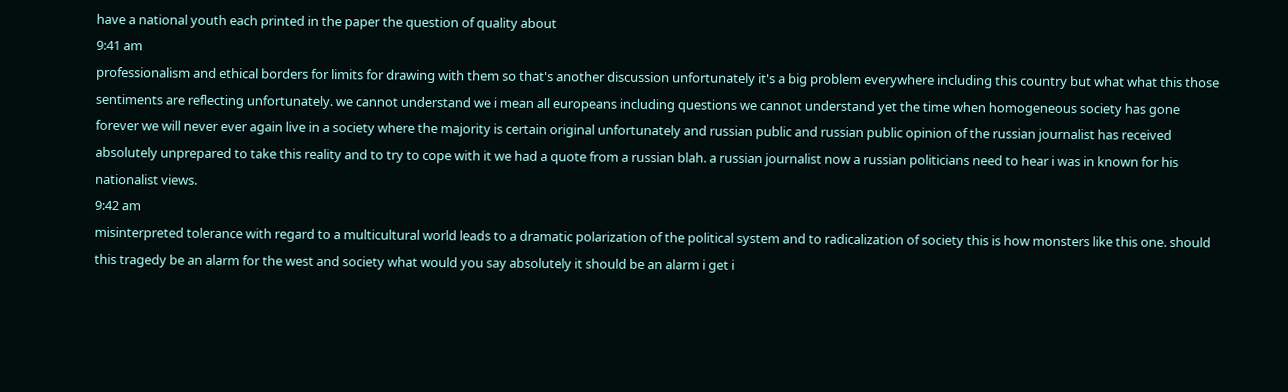have a national youth each printed in the paper the question of quality about
9:41 am
professionalism and ethical borders for limits for drawing with them so that's another discussion unfortunately it's a big problem everywhere including this country but what what this those sentiments are reflecting unfortunately. we cannot understand we i mean all europeans including questions we cannot understand yet the time when homogeneous society has gone forever we will never ever again live in a society where the majority is certain original unfortunately and russian public and russian public opinion of the russian journalist has received absolutely unprepared to take this reality and to try to cope with it we had a quote from a russian blah. a russian journalist now a russian politicians need to hear i was in known for his nationalist views.
9:42 am
misinterpreted tolerance with regard to a multicultural world leads to a dramatic polarization of the political system and to radicalization of society this is how monsters like this one. should this tragedy be an alarm for the west and society what would you say absolutely it should be an alarm i get i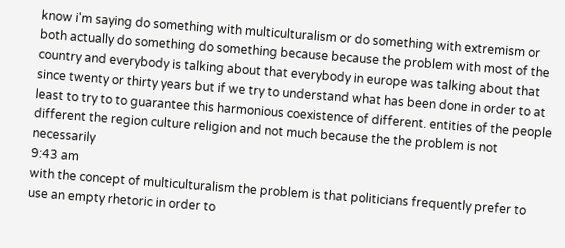know i'm saying do something with multiculturalism or do something with extremism or both actually do something do something because because the problem with most of the country and everybody is talking about that everybody in europe was talking about that since twenty or thirty years but if we try to understand what has been done in order to at least to try to to guarantee this harmonious coexistence of different. entities of the people different the region culture religion and not much because the the problem is not necessarily
9:43 am
with the concept of multiculturalism the problem is that politicians frequently prefer to use an empty rhetoric in order to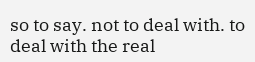so to say. not to deal with. to deal with the real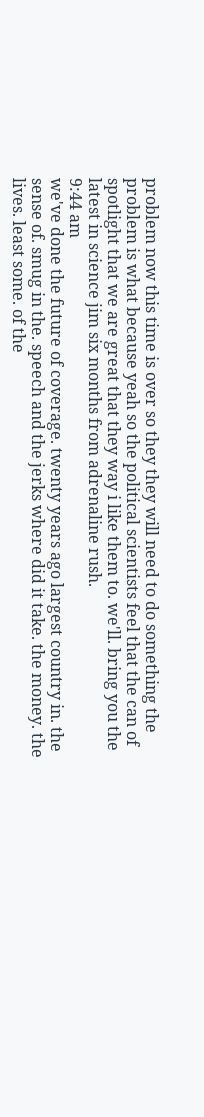problem now this time is over so they they will need to do something the problem is what because yeah so the political scientists feel that the can of spotlight that we are great that they way i like them to. we'll. bring you the latest in science jim six months from adrenaline rush.
9:44 am
we've done the future of coverage. twenty years ago largest country in. the sense of. smug in the. speech and the jerks where did it take. the money. the lives. least some. of the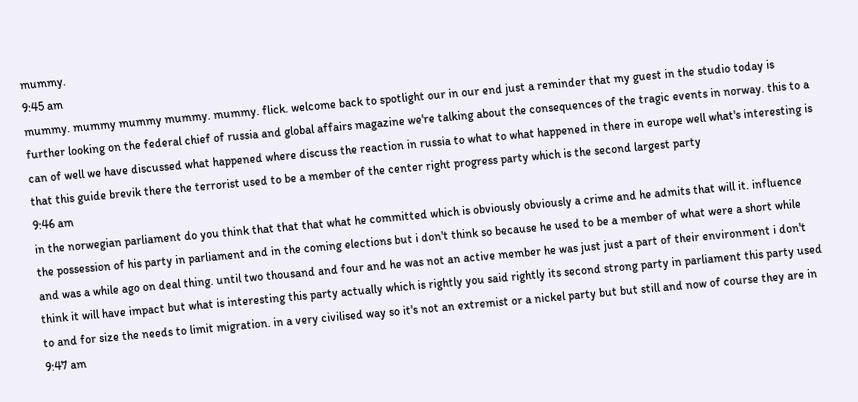mummy.
9:45 am
mummy. mummy mummy mummy. mummy. flick. welcome back to spotlight our in our end just a reminder that my guest in the studio today is further looking on the federal chief of russia and global affairs magazine we're talking about the consequences of the tragic events in norway. this to a can of well we have discussed what happened where discuss the reaction in russia to what to what happened in there in europe well what's interesting is that this guide brevik there the terrorist used to be a member of the center right progress party which is the second largest party
9:46 am
in the norwegian parliament do you think that that that what he committed which is obviously obviously a crime and he admits that will it. influence the possession of his party in parliament and in the coming elections but i don't think so because he used to be a member of what were a short while and was a while ago on deal thing. until two thousand and four and he was not an active member he was just just a part of their environment i don't think it will have impact but what is interesting this party actually which is rightly you said rightly its second strong party in parliament this party used to and for size the needs to limit migration. in a very civilised way so it's not an extremist or a nickel party but but still and now of course they are in
9:47 am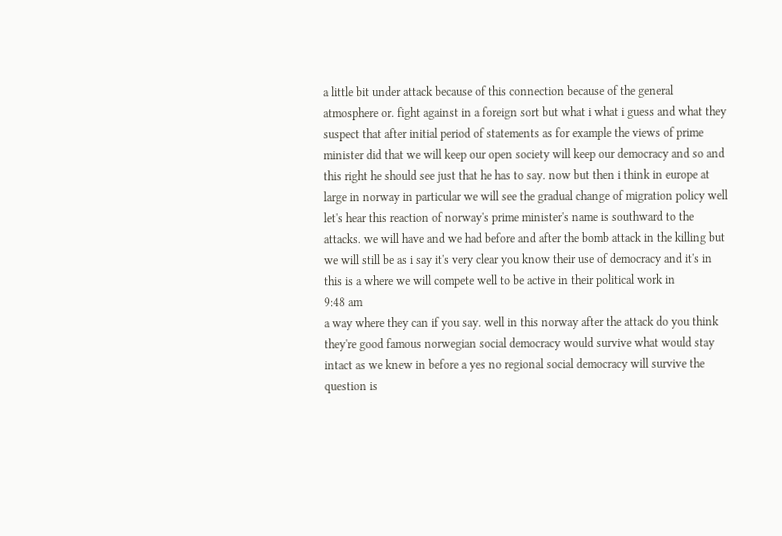a little bit under attack because of this connection because of the general atmosphere or. fight against in a foreign sort but what i what i guess and what they suspect that after initial period of statements as for example the views of prime minister did that we will keep our open society will keep our democracy and so and this right he should see just that he has to say. now but then i think in europe at large in norway in particular we will see the gradual change of migration policy well let's hear this reaction of norway's prime minister's name is southward to the attacks. we will have and we had before and after the bomb attack in the killing but we will still be as i say it's very clear you know their use of democracy and it's in this is a where we will compete well to be active in their political work in
9:48 am
a way where they can if you say. well in this norway after the attack do you think they're good famous norwegian social democracy would survive what would stay intact as we knew in before a yes no regional social democracy will survive the question is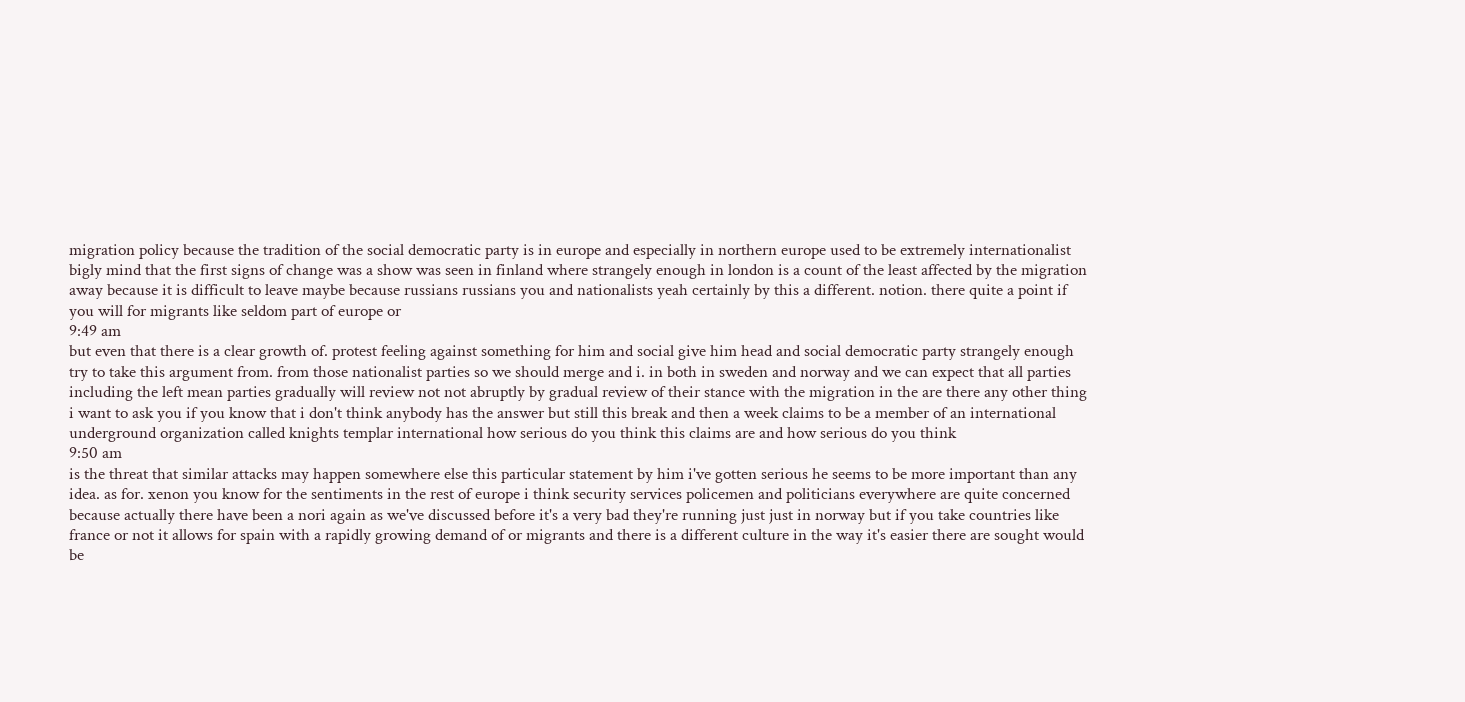migration policy because the tradition of the social democratic party is in europe and especially in northern europe used to be extremely internationalist bigly mind that the first signs of change was a show was seen in finland where strangely enough in london is a count of the least affected by the migration away because it is difficult to leave maybe because russians russians you and nationalists yeah certainly by this a different. notion. there quite a point if you will for migrants like seldom part of europe or
9:49 am
but even that there is a clear growth of. protest feeling against something for him and social give him head and social democratic party strangely enough try to take this argument from. from those nationalist parties so we should merge and i. in both in sweden and norway and we can expect that all parties including the left mean parties gradually will review not not abruptly by gradual review of their stance with the migration in the are there any other thing i want to ask you if you know that i don't think anybody has the answer but still this break and then a week claims to be a member of an international underground organization called knights templar international how serious do you think this claims are and how serious do you think
9:50 am
is the threat that similar attacks may happen somewhere else this particular statement by him i've gotten serious he seems to be more important than any idea. as for. xenon you know for the sentiments in the rest of europe i think security services policemen and politicians everywhere are quite concerned because actually there have been a nori again as we've discussed before it's a very bad they're running just just in norway but if you take countries like france or not it allows for spain with a rapidly growing demand of or migrants and there is a different culture in the way it's easier there are sought would be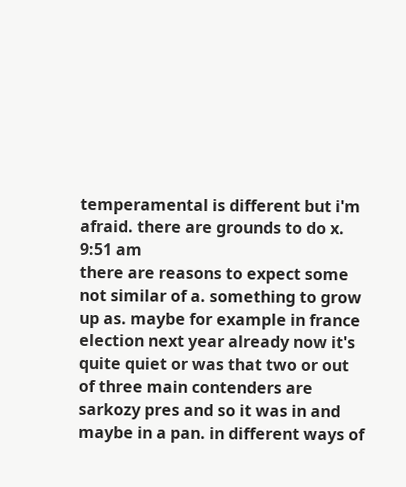temperamental is different but i'm afraid. there are grounds to do x.
9:51 am
there are reasons to expect some not similar of a. something to grow up as. maybe for example in france election next year already now it's quite quiet or was that two or out of three main contenders are sarkozy pres and so it was in and maybe in a pan. in different ways of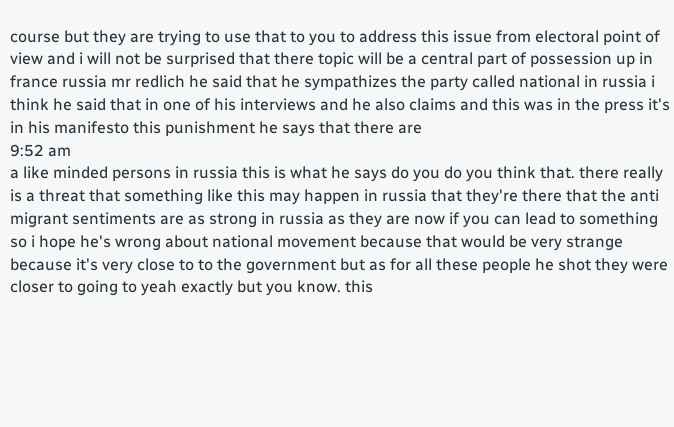course but they are trying to use that to you to address this issue from electoral point of view and i will not be surprised that there topic will be a central part of possession up in france russia mr redlich he said that he sympathizes the party called national in russia i think he said that in one of his interviews and he also claims and this was in the press it's in his manifesto this punishment he says that there are
9:52 am
a like minded persons in russia this is what he says do you do you think that. there really is a threat that something like this may happen in russia that they're there that the anti migrant sentiments are as strong in russia as they are now if you can lead to something so i hope he's wrong about national movement because that would be very strange because it's very close to to the government but as for all these people he shot they were closer to going to yeah exactly but you know. this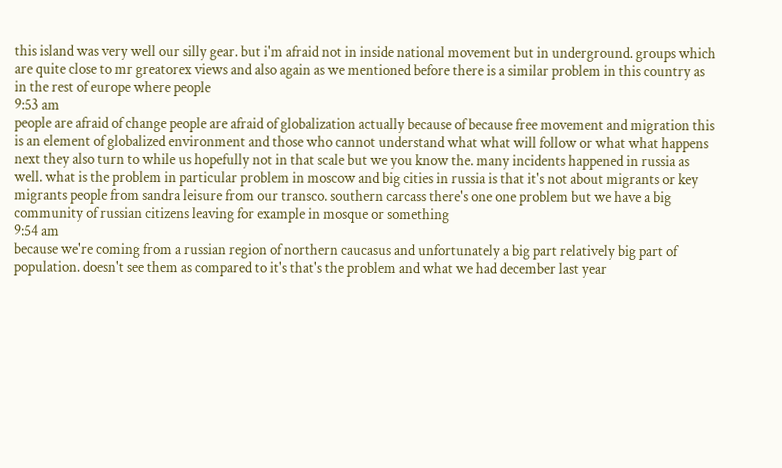this island was very well our silly gear. but i'm afraid not in inside national movement but in underground. groups which are quite close to mr greatorex views and also again as we mentioned before there is a similar problem in this country as in the rest of europe where people
9:53 am
people are afraid of change people are afraid of globalization actually because of because free movement and migration this is an element of globalized environment and those who cannot understand what what will follow or what what happens next they also turn to while us hopefully not in that scale but we you know the. many incidents happened in russia as well. what is the problem in particular problem in moscow and big cities in russia is that it's not about migrants or key migrants people from sandra leisure from our transco. southern carcass there's one one problem but we have a big community of russian citizens leaving for example in mosque or something
9:54 am
because we're coming from a russian region of northern caucasus and unfortunately a big part relatively big part of population. doesn't see them as compared to it's that's the problem and what we had december last year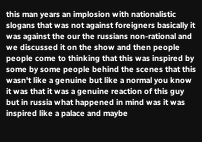this man years an implosion with nationalistic slogans that was not against foreigners basically it was against the our the russians non-rational and we discussed it on the show and then people people come to thinking that this was inspired by some by some people behind the scenes that this wasn't like a genuine but like a normal you know it was that it was a genuine reaction of this guy but in russia what happened in mind was it was inspired like a palace and maybe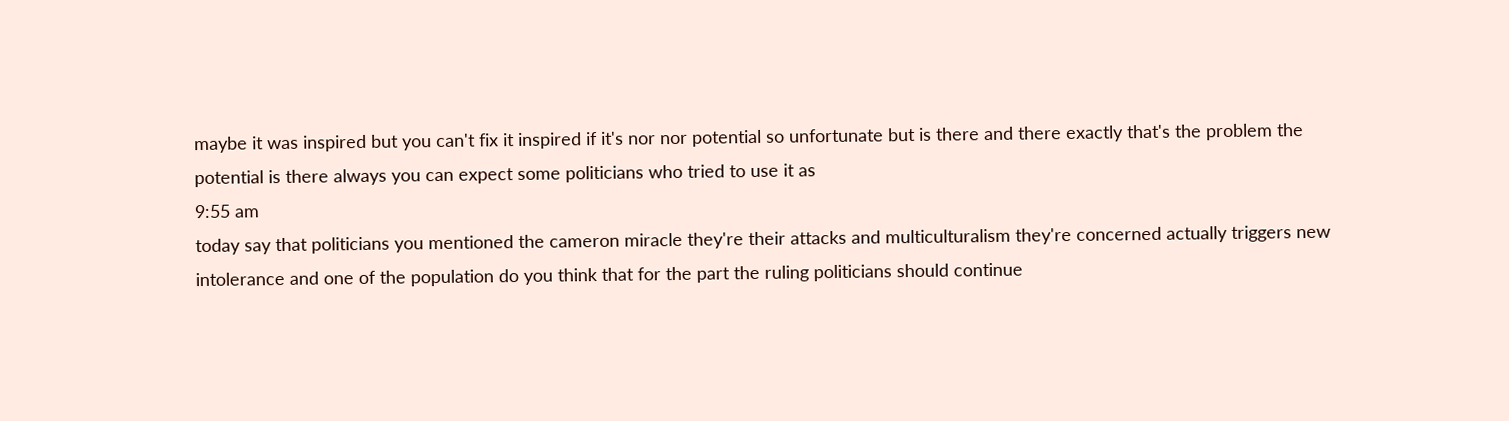maybe it was inspired but you can't fix it inspired if it's nor nor potential so unfortunate but is there and there exactly that's the problem the potential is there always you can expect some politicians who tried to use it as
9:55 am
today say that politicians you mentioned the cameron miracle they're their attacks and multiculturalism they're concerned actually triggers new intolerance and one of the population do you think that for the part the ruling politicians should continue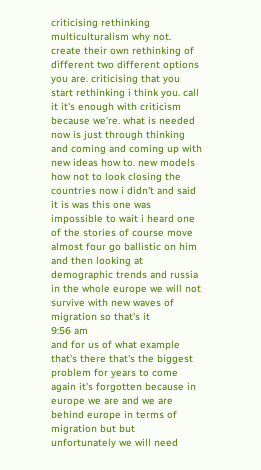criticising rethinking multiculturalism why not. create their own rethinking of different two different options you are. criticising that you start rethinking i think you. call it it's enough with criticism because we're. what is needed now is just through thinking and coming and coming up with new ideas how to. new models how not to look closing the countries now i didn't and said it is was this one was impossible to wait i heard one of the stories of course move almost four go ballistic on him and then looking at demographic trends and russia in the whole europe we will not survive with new waves of migration so that's it
9:56 am
and for us of what example that's there that's the biggest problem for years to come again it's forgotten because in europe we are and we are behind europe in terms of migration but but unfortunately we will need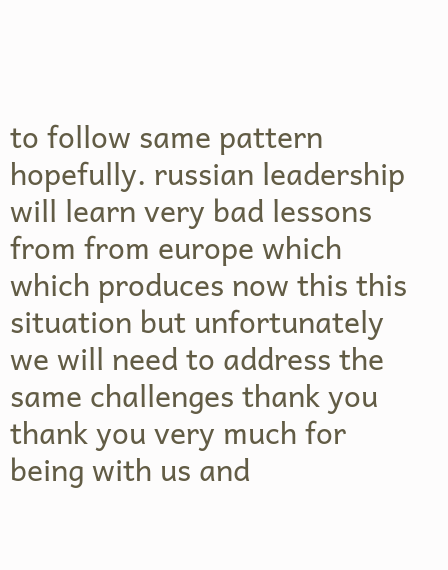to follow same pattern hopefully. russian leadership will learn very bad lessons from from europe which which produces now this this situation but unfortunately we will need to address the same challenges thank you thank you very much for being with us and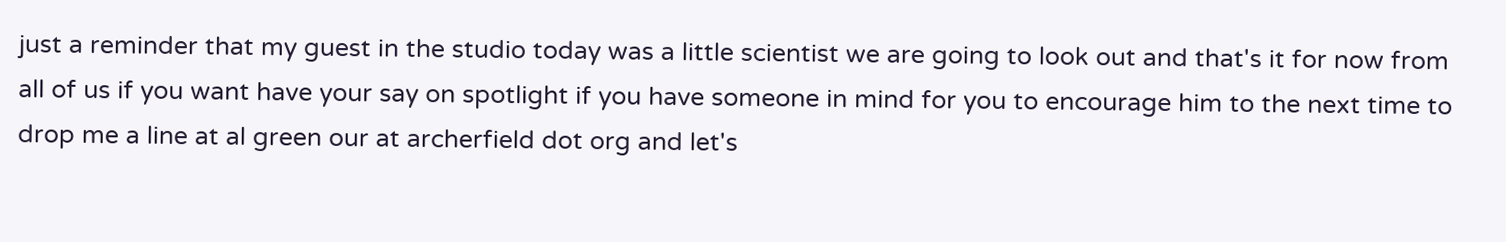just a reminder that my guest in the studio today was a little scientist we are going to look out and that's it for now from all of us if you want have your say on spotlight if you have someone in mind for you to encourage him to the next time to drop me a line at al green our at archerfield dot org and let's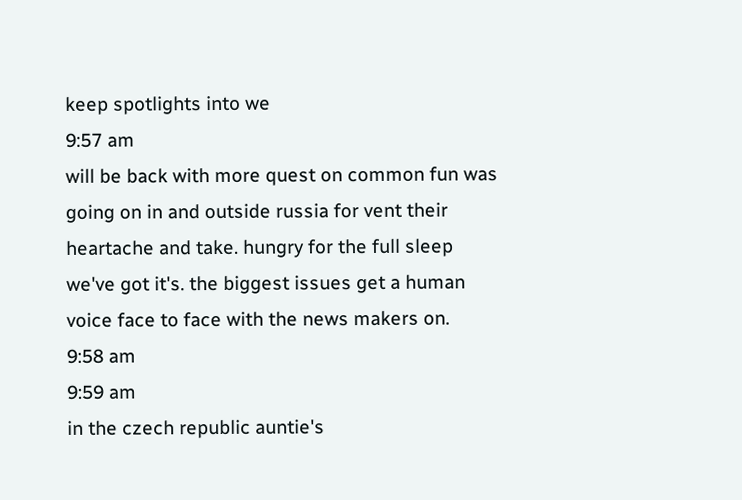keep spotlights into we
9:57 am
will be back with more quest on common fun was going on in and outside russia for vent their heartache and take. hungry for the full sleep we've got it's. the biggest issues get a human voice face to face with the news makers on.
9:58 am
9:59 am
in the czech republic auntie's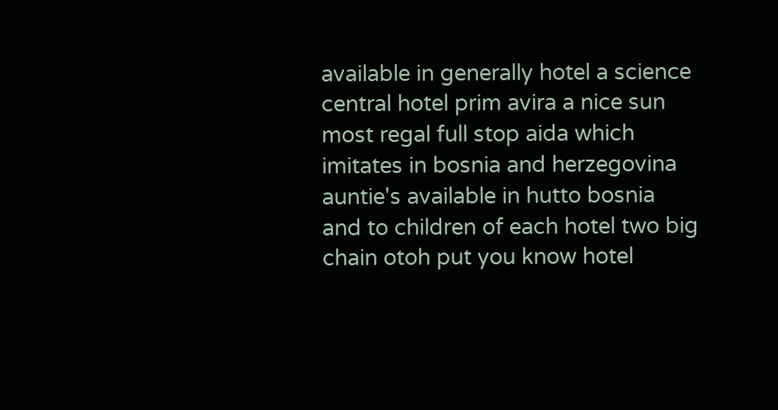available in generally hotel a science central hotel prim avira a nice sun most regal full stop aida which imitates in bosnia and herzegovina auntie's available in hutto bosnia and to children of each hotel two big chain otoh put you know hotel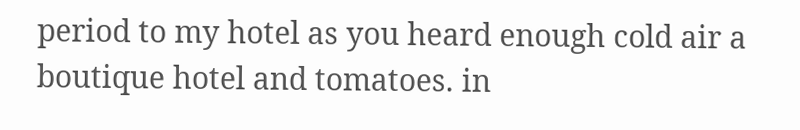period to my hotel as you heard enough cold air a boutique hotel and tomatoes. in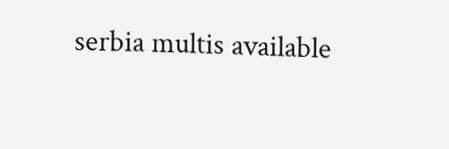serbia multis available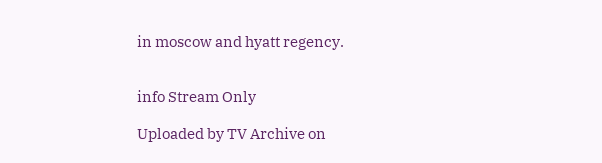in moscow and hyatt regency.


info Stream Only

Uploaded by TV Archive on